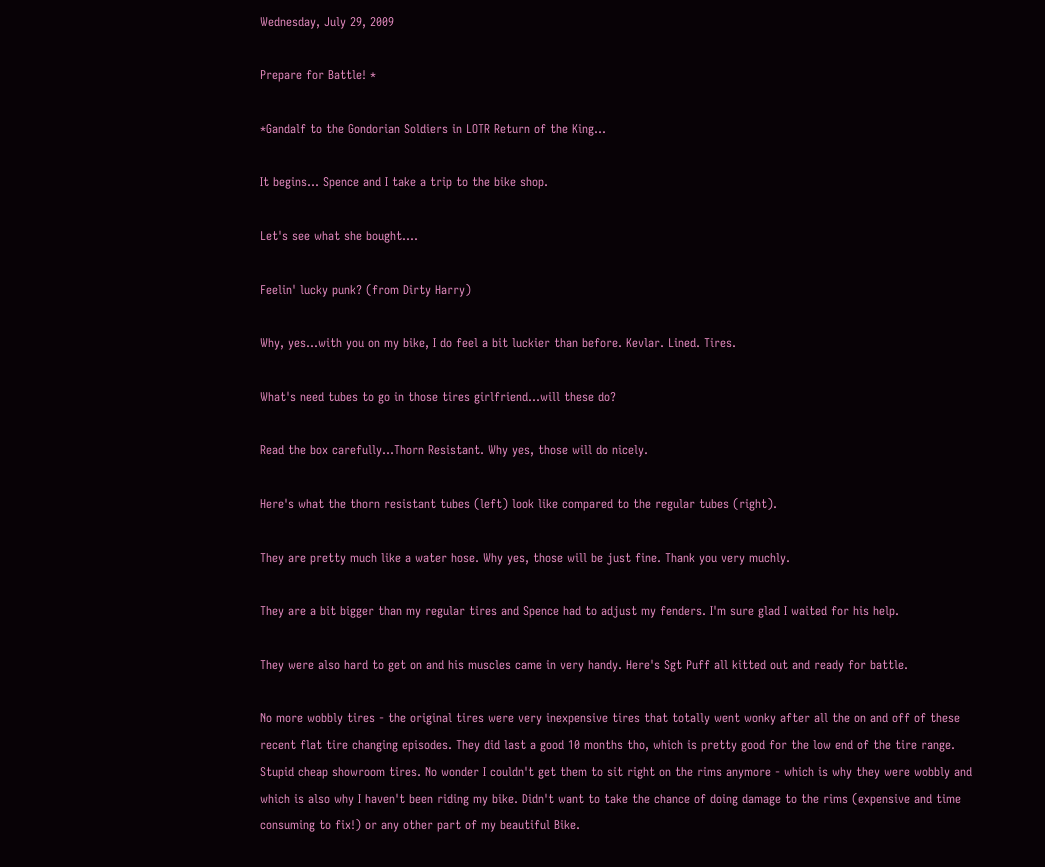Wednesday, July 29, 2009

Prepare for Battle! *

*Gandalf to the Gondorian Soldiers in LOTR Return of the King...

It begins... Spence and I take a trip to the bike shop.

Let's see what she bought....

Feelin' lucky punk? (from Dirty Harry)

Why, yes...with you on my bike, I do feel a bit luckier than before. Kevlar. Lined. Tires.

What's need tubes to go in those tires girlfriend...will these do?

Read the box carefully...Thorn Resistant. Why yes, those will do nicely.

Here's what the thorn resistant tubes (left) look like compared to the regular tubes (right).

They are pretty much like a water hose. Why yes, those will be just fine. Thank you very muchly.

They are a bit bigger than my regular tires and Spence had to adjust my fenders. I'm sure glad I waited for his help.

They were also hard to get on and his muscles came in very handy. Here's Sgt Puff all kitted out and ready for battle.

No more wobbly tires - the original tires were very inexpensive tires that totally went wonky after all the on and off of these recent flat tire changing episodes. They did last a good 10 months tho, which is pretty good for the low end of the tire range. Stupid cheap showroom tires. No wonder I couldn't get them to sit right on the rims anymore - which is why they were wobbly and which is also why I haven't been riding my bike. Didn't want to take the chance of doing damage to the rims (expensive and time consuming to fix!) or any other part of my beautiful Bike.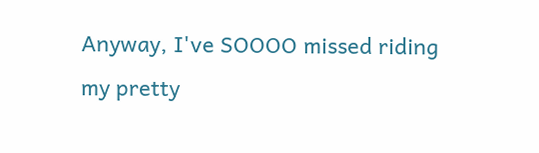Anyway, I've SOOOO missed riding my pretty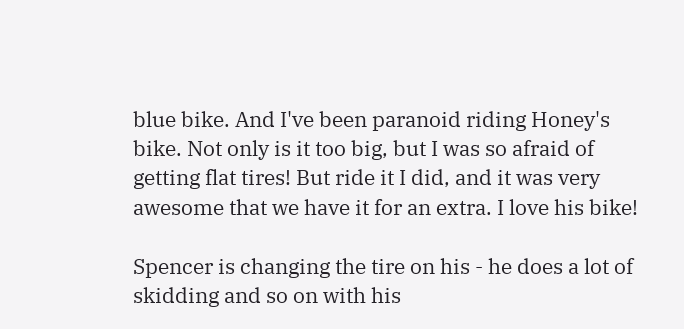blue bike. And I've been paranoid riding Honey's bike. Not only is it too big, but I was so afraid of getting flat tires! But ride it I did, and it was very awesome that we have it for an extra. I love his bike!

Spencer is changing the tire on his - he does a lot of skidding and so on with his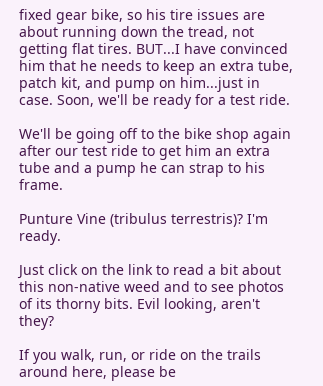fixed gear bike, so his tire issues are about running down the tread, not getting flat tires. BUT...I have convinced him that he needs to keep an extra tube, patch kit, and pump on him...just in case. Soon, we'll be ready for a test ride.

We'll be going off to the bike shop again after our test ride to get him an extra tube and a pump he can strap to his frame.

Punture Vine (tribulus terrestris)? I'm ready.

Just click on the link to read a bit about this non-native weed and to see photos of its thorny bits. Evil looking, aren't they?

If you walk, run, or ride on the trails around here, please be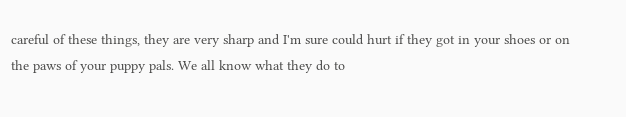careful of these things, they are very sharp and I'm sure could hurt if they got in your shoes or on the paws of your puppy pals. We all know what they do to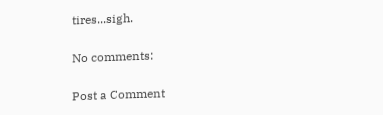tires...sigh.

No comments:

Post a Comment